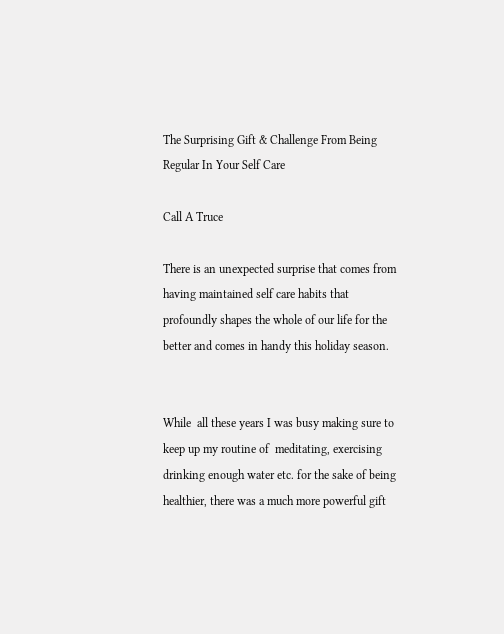The Surprising Gift & Challenge From Being Regular In Your Self Care

Call A Truce

There is an unexpected surprise that comes from having maintained self care habits that profoundly shapes the whole of our life for the better and comes in handy this holiday season.


While  all these years I was busy making sure to  keep up my routine of  meditating, exercising drinking enough water etc. for the sake of being healthier, there was a much more powerful gift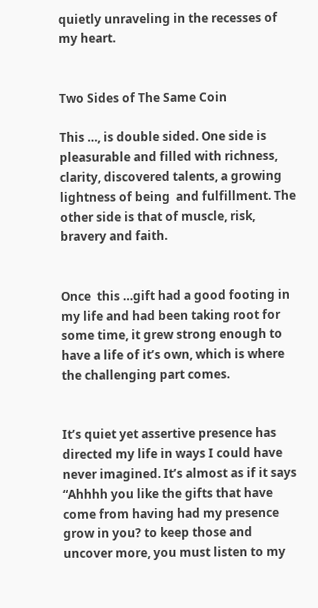quietly unraveling in the recesses of my heart.


Two Sides of The Same Coin

This …, is double sided. One side is pleasurable and filled with richness, clarity, discovered talents, a growing lightness of being  and fulfillment. The other side is that of muscle, risk, bravery and faith.


Once  this …gift had a good footing in my life and had been taking root for some time, it grew strong enough to have a life of it’s own, which is where the challenging part comes.


It’s quiet yet assertive presence has directed my life in ways I could have never imagined. It’s almost as if it says “Ahhhh you like the gifts that have come from having had my presence grow in you? to keep those and uncover more, you must listen to my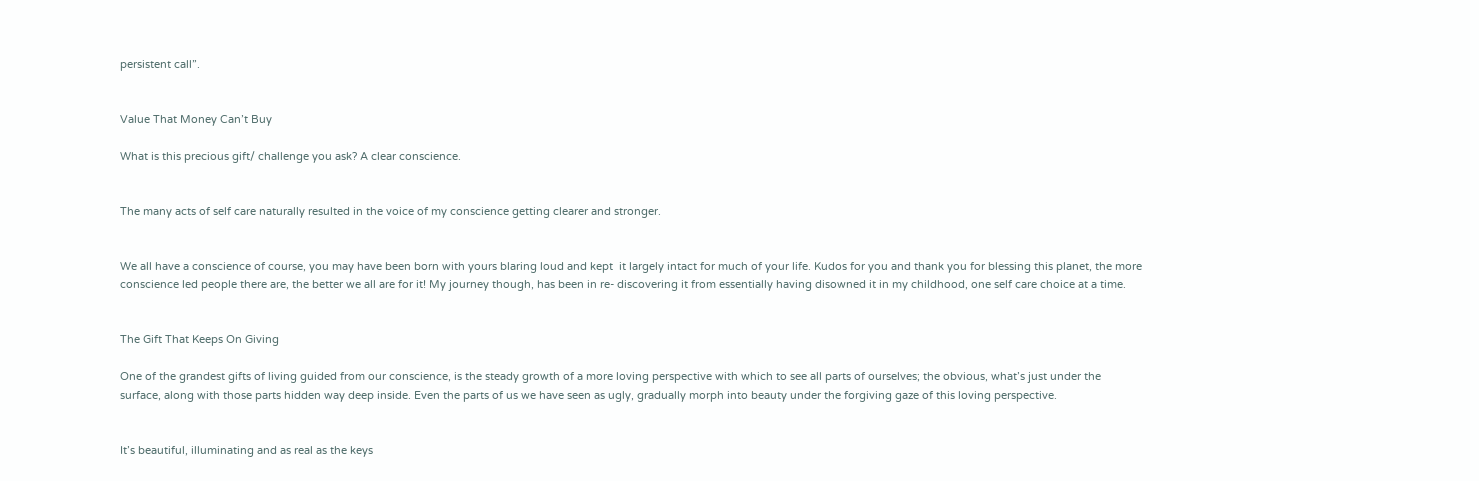persistent call”.


Value That Money Can’t Buy

What is this precious gift/ challenge you ask? A clear conscience.


The many acts of self care naturally resulted in the voice of my conscience getting clearer and stronger.


We all have a conscience of course, you may have been born with yours blaring loud and kept  it largely intact for much of your life. Kudos for you and thank you for blessing this planet, the more conscience led people there are, the better we all are for it! My journey though, has been in re- discovering it from essentially having disowned it in my childhood, one self care choice at a time.


The Gift That Keeps On Giving

One of the grandest gifts of living guided from our conscience, is the steady growth of a more loving perspective with which to see all parts of ourselves; the obvious, what’s just under the surface, along with those parts hidden way deep inside. Even the parts of us we have seen as ugly, gradually morph into beauty under the forgiving gaze of this loving perspective.


It’s beautiful, illuminating and as real as the keys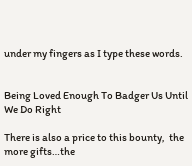under my fingers as I type these words.


Being Loved Enough To Badger Us Until We Do Right

There is also a price to this bounty,  the more gifts…the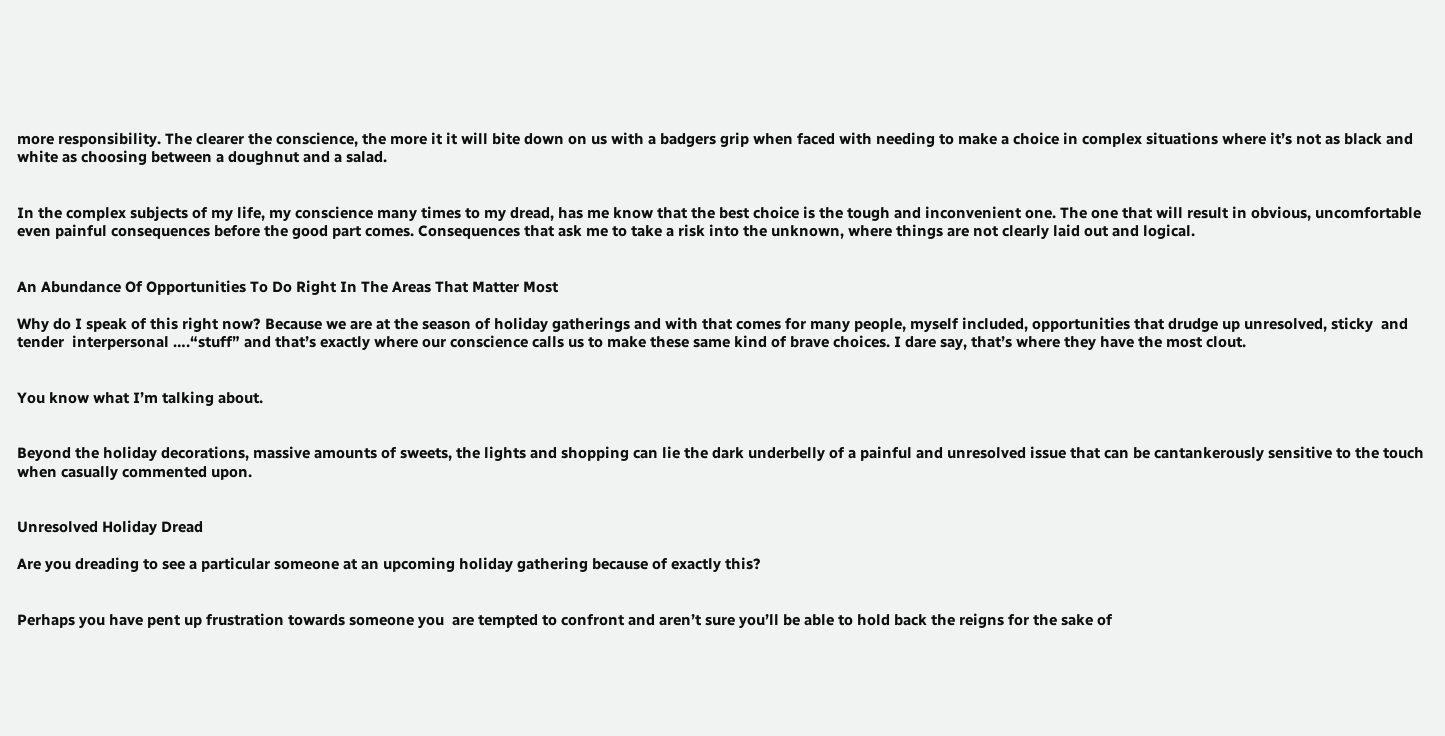more responsibility. The clearer the conscience, the more it it will bite down on us with a badgers grip when faced with needing to make a choice in complex situations where it’s not as black and white as choosing between a doughnut and a salad.


In the complex subjects of my life, my conscience many times to my dread, has me know that the best choice is the tough and inconvenient one. The one that will result in obvious, uncomfortable even painful consequences before the good part comes. Consequences that ask me to take a risk into the unknown, where things are not clearly laid out and logical.


An Abundance Of Opportunities To Do Right In The Areas That Matter Most

Why do I speak of this right now? Because we are at the season of holiday gatherings and with that comes for many people, myself included, opportunities that drudge up unresolved, sticky  and tender  interpersonal ….“stuff” and that’s exactly where our conscience calls us to make these same kind of brave choices. I dare say, that’s where they have the most clout.


You know what I’m talking about.


Beyond the holiday decorations, massive amounts of sweets, the lights and shopping can lie the dark underbelly of a painful and unresolved issue that can be cantankerously sensitive to the touch when casually commented upon.


Unresolved Holiday Dread

Are you dreading to see a particular someone at an upcoming holiday gathering because of exactly this?


Perhaps you have pent up frustration towards someone you  are tempted to confront and aren’t sure you’ll be able to hold back the reigns for the sake of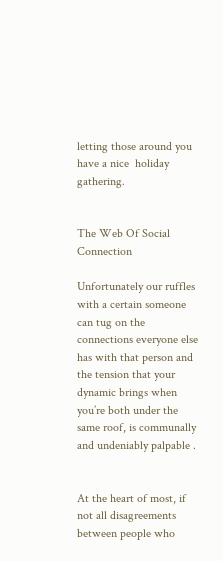letting those around you have a nice  holiday gathering.


The Web Of Social Connection

Unfortunately our ruffles with a certain someone can tug on the connections everyone else has with that person and the tension that your dynamic brings when you’re both under the same roof, is communally and undeniably palpable .


At the heart of most, if not all disagreements  between people who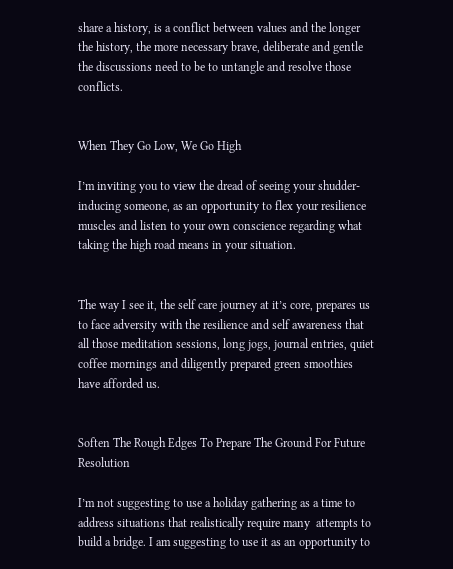share a history, is a conflict between values and the longer the history, the more necessary brave, deliberate and gentle the discussions need to be to untangle and resolve those conflicts.


When They Go Low, We Go High

I’m inviting you to view the dread of seeing your shudder-inducing someone, as an opportunity to flex your resilience muscles and listen to your own conscience regarding what taking the high road means in your situation.


The way I see it, the self care journey at it’s core, prepares us to face adversity with the resilience and self awareness that all those meditation sessions, long jogs, journal entries, quiet coffee mornings and diligently prepared green smoothies have afforded us.


Soften The Rough Edges To Prepare The Ground For Future Resolution

I’m not suggesting to use a holiday gathering as a time to address situations that realistically require many  attempts to build a bridge. I am suggesting to use it as an opportunity to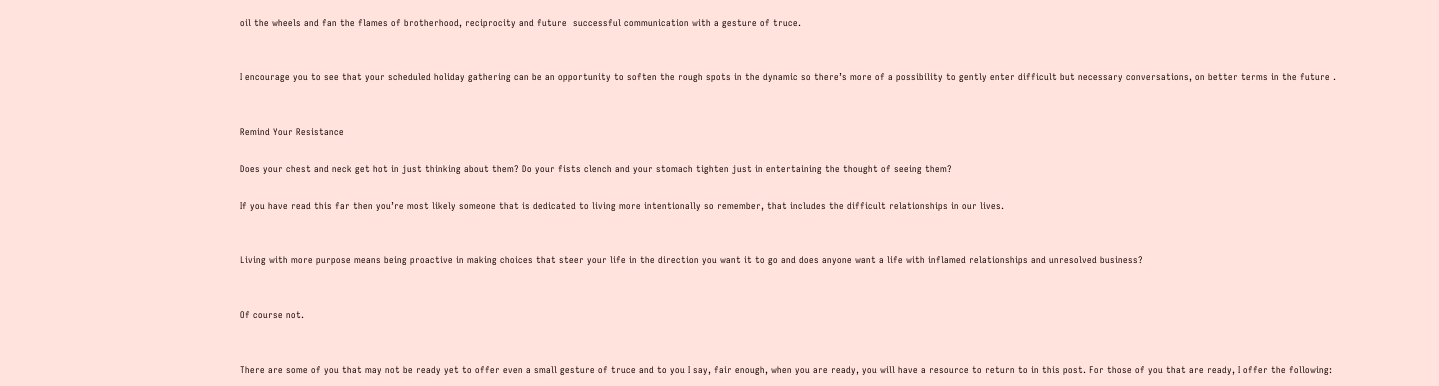oil the wheels and fan the flames of brotherhood, reciprocity and future  successful communication with a gesture of truce.


I encourage you to see that your scheduled holiday gathering can be an opportunity to soften the rough spots in the dynamic so there’s more of a possibility to gently enter difficult but necessary conversations, on better terms in the future .


Remind Your Resistance

Does your chest and neck get hot in just thinking about them? Do your fists clench and your stomach tighten just in entertaining the thought of seeing them?

If you have read this far then you’re most likely someone that is dedicated to living more intentionally so remember, that includes the difficult relationships in our lives.


Living with more purpose means being proactive in making choices that steer your life in the direction you want it to go and does anyone want a life with inflamed relationships and unresolved business?


Of course not.


There are some of you that may not be ready yet to offer even a small gesture of truce and to you I say, fair enough, when you are ready, you will have a resource to return to in this post. For those of you that are ready, I offer the following: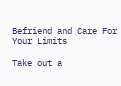Befriend and Care For Your Limits

Take out a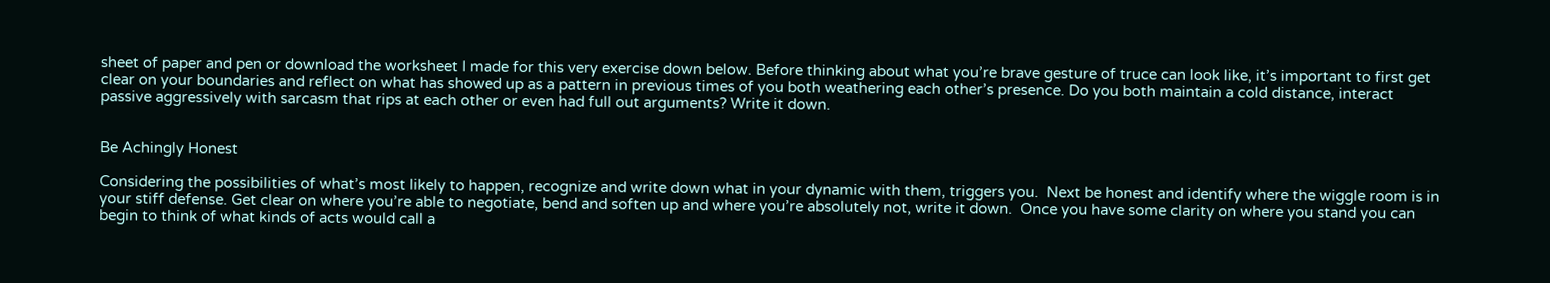sheet of paper and pen or download the worksheet I made for this very exercise down below. Before thinking about what you’re brave gesture of truce can look like, it’s important to first get clear on your boundaries and reflect on what has showed up as a pattern in previous times of you both weathering each other’s presence. Do you both maintain a cold distance, interact passive aggressively with sarcasm that rips at each other or even had full out arguments? Write it down.


Be Achingly Honest

Considering the possibilities of what’s most likely to happen, recognize and write down what in your dynamic with them, triggers you.  Next be honest and identify where the wiggle room is in your stiff defense. Get clear on where you’re able to negotiate, bend and soften up and where you’re absolutely not, write it down.  Once you have some clarity on where you stand you can begin to think of what kinds of acts would call a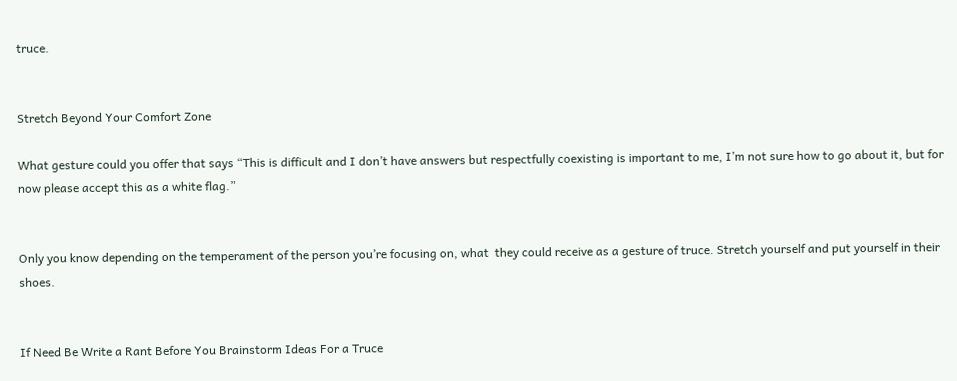truce.


Stretch Beyond Your Comfort Zone

What gesture could you offer that says “This is difficult and I don’t have answers but respectfully coexisting is important to me, I’m not sure how to go about it, but for now please accept this as a white flag.”


Only you know depending on the temperament of the person you’re focusing on, what  they could receive as a gesture of truce. Stretch yourself and put yourself in their shoes.


If Need Be Write a Rant Before You Brainstorm Ideas For a Truce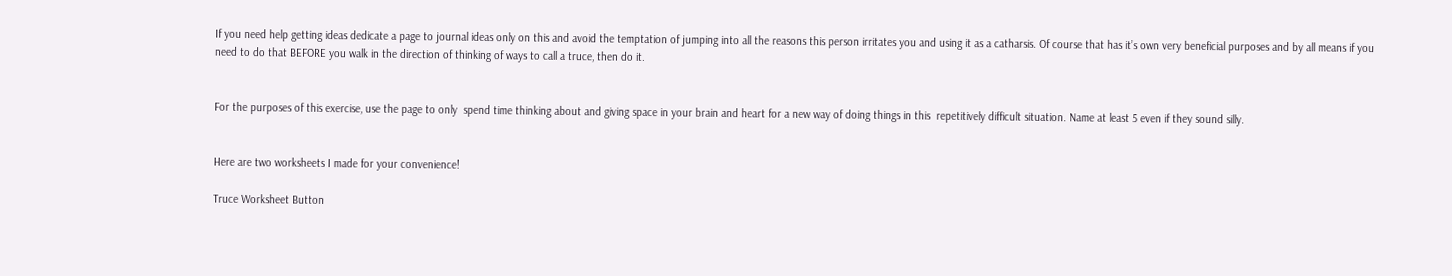If you need help getting ideas dedicate a page to journal ideas only on this and avoid the temptation of jumping into all the reasons this person irritates you and using it as a catharsis. Of course that has it’s own very beneficial purposes and by all means if you need to do that BEFORE you walk in the direction of thinking of ways to call a truce, then do it.


For the purposes of this exercise, use the page to only  spend time thinking about and giving space in your brain and heart for a new way of doing things in this  repetitively difficult situation. Name at least 5 even if they sound silly.


Here are two worksheets I made for your convenience!

Truce Worksheet Button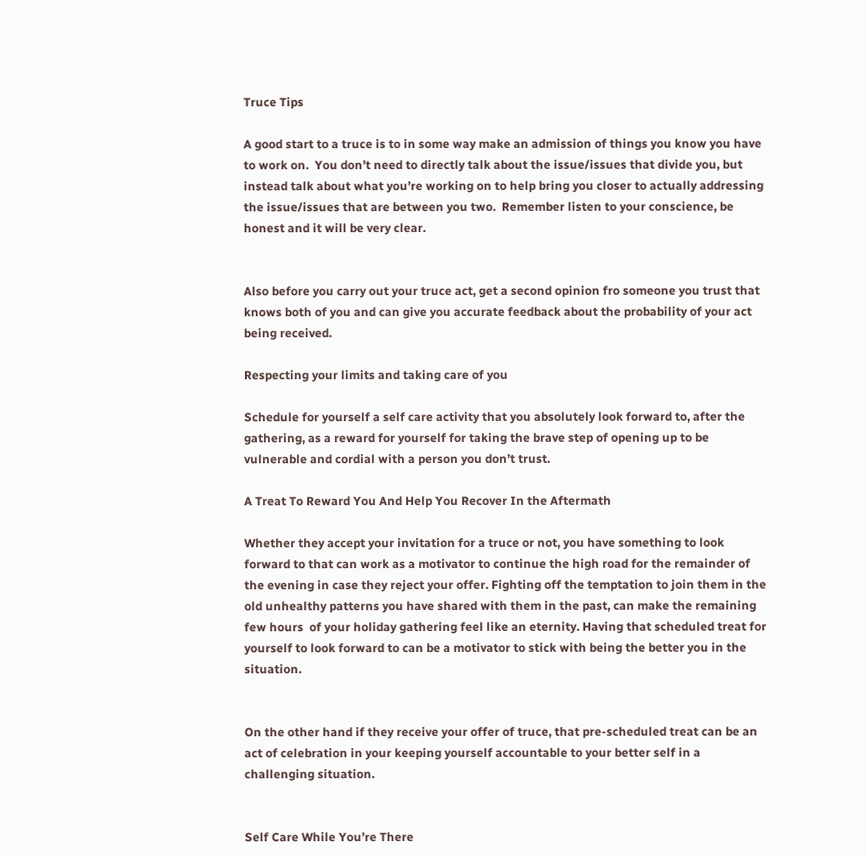Truce Tips

A good start to a truce is to in some way make an admission of things you know you have to work on.  You don’t need to directly talk about the issue/issues that divide you, but instead talk about what you’re working on to help bring you closer to actually addressing the issue/issues that are between you two.  Remember listen to your conscience, be honest and it will be very clear.


Also before you carry out your truce act, get a second opinion fro someone you trust that knows both of you and can give you accurate feedback about the probability of your act being received.

Respecting your limits and taking care of you

Schedule for yourself a self care activity that you absolutely look forward to, after the gathering, as a reward for yourself for taking the brave step of opening up to be vulnerable and cordial with a person you don’t trust.

A Treat To Reward You And Help You Recover In the Aftermath

Whether they accept your invitation for a truce or not, you have something to look forward to that can work as a motivator to continue the high road for the remainder of the evening in case they reject your offer. Fighting off the temptation to join them in the old unhealthy patterns you have shared with them in the past, can make the remaining few hours  of your holiday gathering feel like an eternity. Having that scheduled treat for yourself to look forward to can be a motivator to stick with being the better you in the situation.


On the other hand if they receive your offer of truce, that pre-scheduled treat can be an act of celebration in your keeping yourself accountable to your better self in a challenging situation.


Self Care While You’re There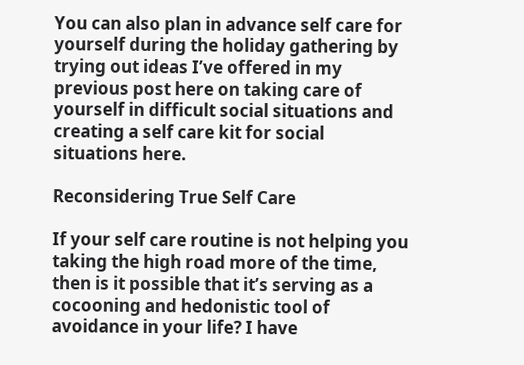You can also plan in advance self care for yourself during the holiday gathering by trying out ideas I’ve offered in my previous post here on taking care of yourself in difficult social situations and creating a self care kit for social situations here.

Reconsidering True Self Care

If your self care routine is not helping you taking the high road more of the time, then is it possible that it’s serving as a cocooning and hedonistic tool of avoidance in your life? I have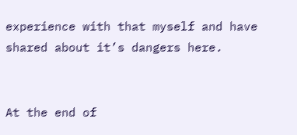experience with that myself and have shared about it’s dangers here.


At the end of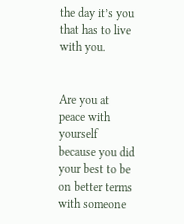the day it’s you that has to live with you.


Are you at peace with yourself because you did your best to be on better terms with someone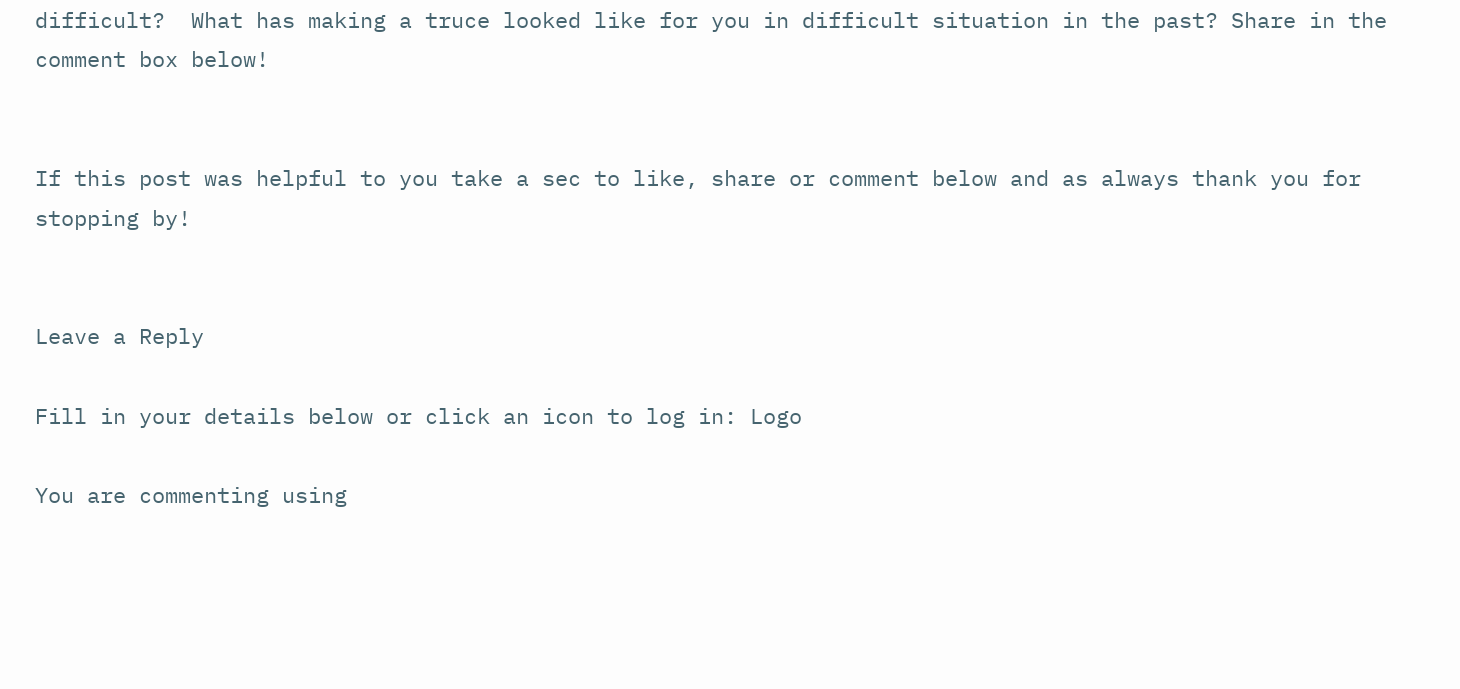difficult?  What has making a truce looked like for you in difficult situation in the past? Share in the comment box below!


If this post was helpful to you take a sec to like, share or comment below and as always thank you for stopping by!


Leave a Reply

Fill in your details below or click an icon to log in: Logo

You are commenting using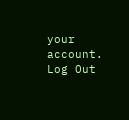your account. Log Out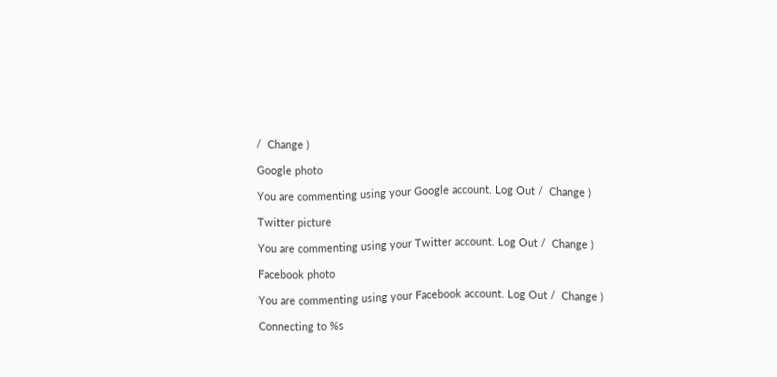/  Change )

Google photo

You are commenting using your Google account. Log Out /  Change )

Twitter picture

You are commenting using your Twitter account. Log Out /  Change )

Facebook photo

You are commenting using your Facebook account. Log Out /  Change )

Connecting to %s